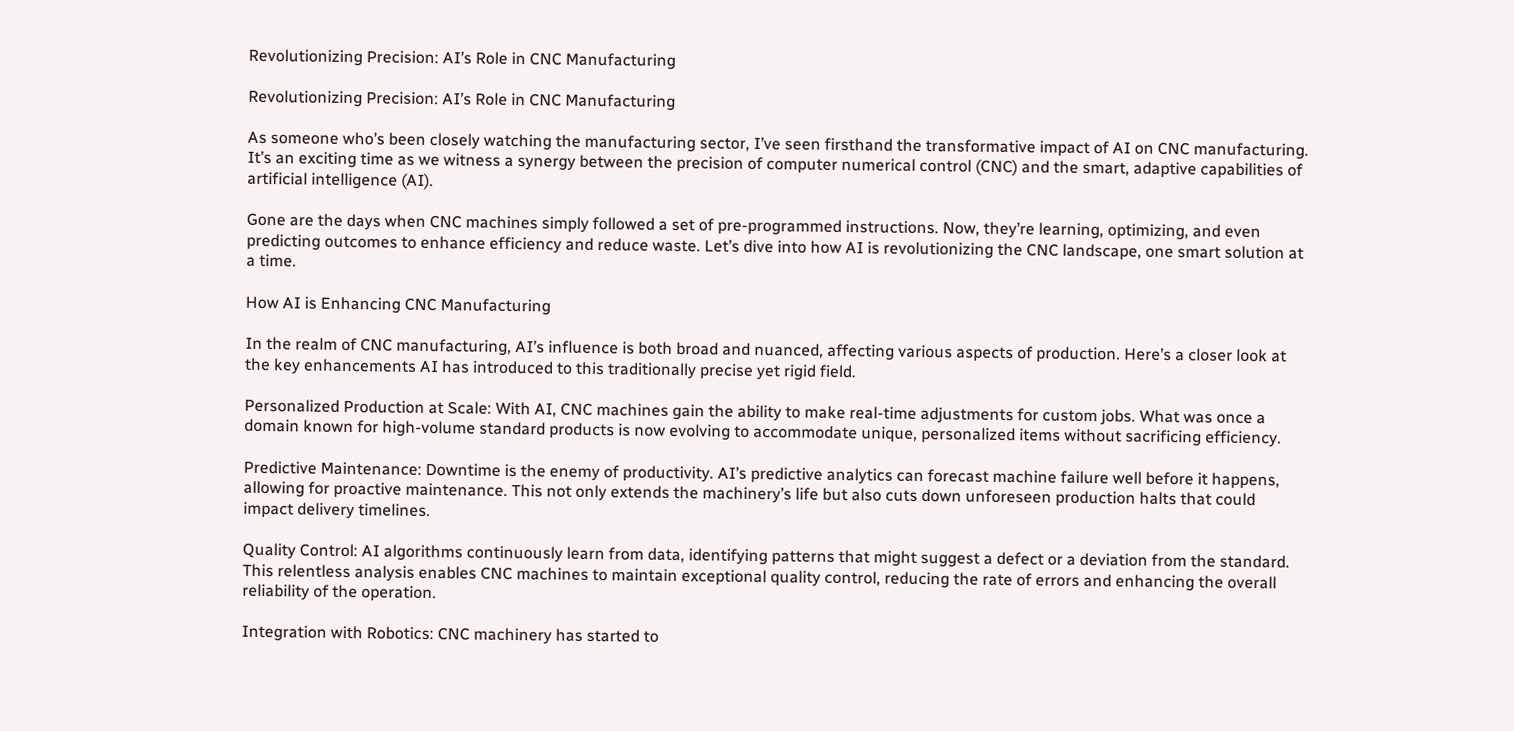Revolutionizing Precision: AI’s Role in CNC Manufacturing

Revolutionizing Precision: AI’s Role in CNC Manufacturing

As someone who’s been closely watching the manufacturing sector, I’ve seen firsthand the transformative impact of AI on CNC manufacturing. It’s an exciting time as we witness a synergy between the precision of computer numerical control (CNC) and the smart, adaptive capabilities of artificial intelligence (AI).

Gone are the days when CNC machines simply followed a set of pre-programmed instructions. Now, they’re learning, optimizing, and even predicting outcomes to enhance efficiency and reduce waste. Let’s dive into how AI is revolutionizing the CNC landscape, one smart solution at a time.

How AI is Enhancing CNC Manufacturing

In the realm of CNC manufacturing, AI’s influence is both broad and nuanced, affecting various aspects of production. Here’s a closer look at the key enhancements AI has introduced to this traditionally precise yet rigid field.

Personalized Production at Scale: With AI, CNC machines gain the ability to make real-time adjustments for custom jobs. What was once a domain known for high-volume standard products is now evolving to accommodate unique, personalized items without sacrificing efficiency.

Predictive Maintenance: Downtime is the enemy of productivity. AI’s predictive analytics can forecast machine failure well before it happens, allowing for proactive maintenance. This not only extends the machinery’s life but also cuts down unforeseen production halts that could impact delivery timelines.

Quality Control: AI algorithms continuously learn from data, identifying patterns that might suggest a defect or a deviation from the standard. This relentless analysis enables CNC machines to maintain exceptional quality control, reducing the rate of errors and enhancing the overall reliability of the operation.

Integration with Robotics: CNC machinery has started to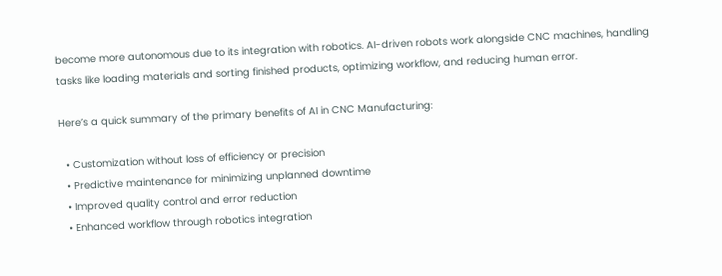become more autonomous due to its integration with robotics. AI-driven robots work alongside CNC machines, handling tasks like loading materials and sorting finished products, optimizing workflow, and reducing human error.

Here’s a quick summary of the primary benefits of AI in CNC Manufacturing:

  • Customization without loss of efficiency or precision
  • Predictive maintenance for minimizing unplanned downtime
  • Improved quality control and error reduction
  • Enhanced workflow through robotics integration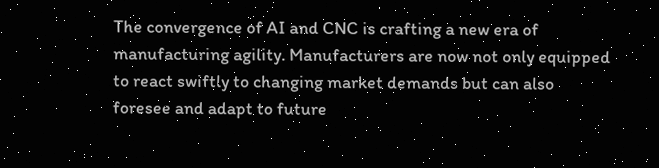The convergence of AI and CNC is crafting a new era of manufacturing agility. Manufacturers are now not only equipped to react swiftly to changing market demands but can also foresee and adapt to future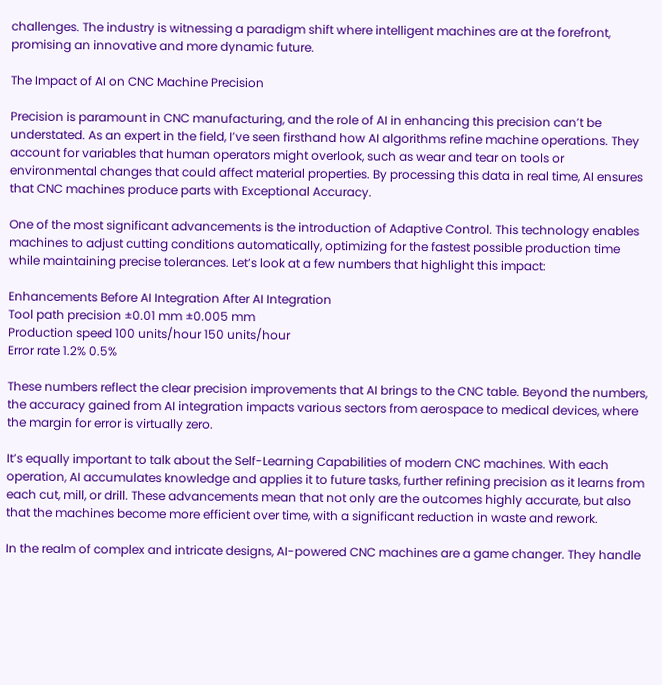challenges. The industry is witnessing a paradigm shift where intelligent machines are at the forefront, promising an innovative and more dynamic future.

The Impact of AI on CNC Machine Precision

Precision is paramount in CNC manufacturing, and the role of AI in enhancing this precision can’t be understated. As an expert in the field, I’ve seen firsthand how AI algorithms refine machine operations. They account for variables that human operators might overlook, such as wear and tear on tools or environmental changes that could affect material properties. By processing this data in real time, AI ensures that CNC machines produce parts with Exceptional Accuracy.

One of the most significant advancements is the introduction of Adaptive Control. This technology enables machines to adjust cutting conditions automatically, optimizing for the fastest possible production time while maintaining precise tolerances. Let’s look at a few numbers that highlight this impact:

Enhancements Before AI Integration After AI Integration
Tool path precision ±0.01 mm ±0.005 mm
Production speed 100 units/hour 150 units/hour
Error rate 1.2% 0.5%

These numbers reflect the clear precision improvements that AI brings to the CNC table. Beyond the numbers, the accuracy gained from AI integration impacts various sectors from aerospace to medical devices, where the margin for error is virtually zero.

It’s equally important to talk about the Self-Learning Capabilities of modern CNC machines. With each operation, AI accumulates knowledge and applies it to future tasks, further refining precision as it learns from each cut, mill, or drill. These advancements mean that not only are the outcomes highly accurate, but also that the machines become more efficient over time, with a significant reduction in waste and rework.

In the realm of complex and intricate designs, AI-powered CNC machines are a game changer. They handle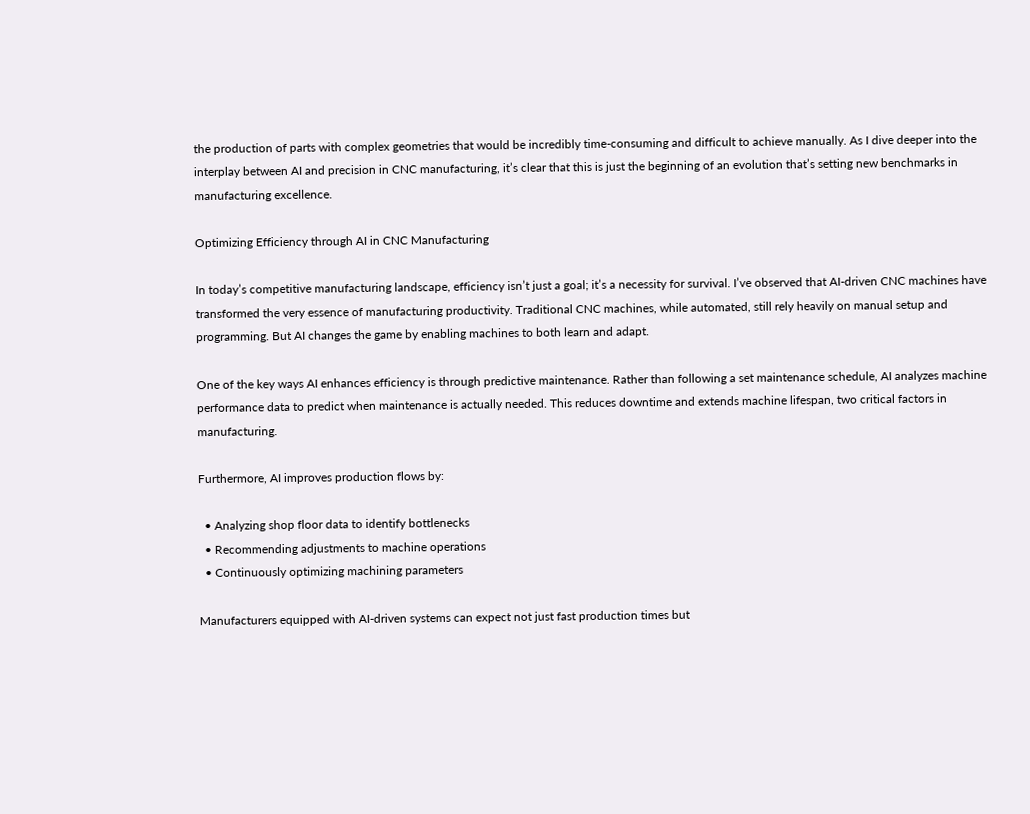the production of parts with complex geometries that would be incredibly time-consuming and difficult to achieve manually. As I dive deeper into the interplay between AI and precision in CNC manufacturing, it’s clear that this is just the beginning of an evolution that’s setting new benchmarks in manufacturing excellence.

Optimizing Efficiency through AI in CNC Manufacturing

In today’s competitive manufacturing landscape, efficiency isn’t just a goal; it’s a necessity for survival. I’ve observed that AI-driven CNC machines have transformed the very essence of manufacturing productivity. Traditional CNC machines, while automated, still rely heavily on manual setup and programming. But AI changes the game by enabling machines to both learn and adapt.

One of the key ways AI enhances efficiency is through predictive maintenance. Rather than following a set maintenance schedule, AI analyzes machine performance data to predict when maintenance is actually needed. This reduces downtime and extends machine lifespan, two critical factors in manufacturing.

Furthermore, AI improves production flows by:

  • Analyzing shop floor data to identify bottlenecks
  • Recommending adjustments to machine operations
  • Continuously optimizing machining parameters

Manufacturers equipped with AI-driven systems can expect not just fast production times but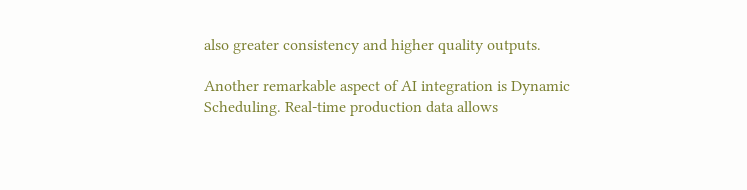also greater consistency and higher quality outputs.

Another remarkable aspect of AI integration is Dynamic Scheduling. Real-time production data allows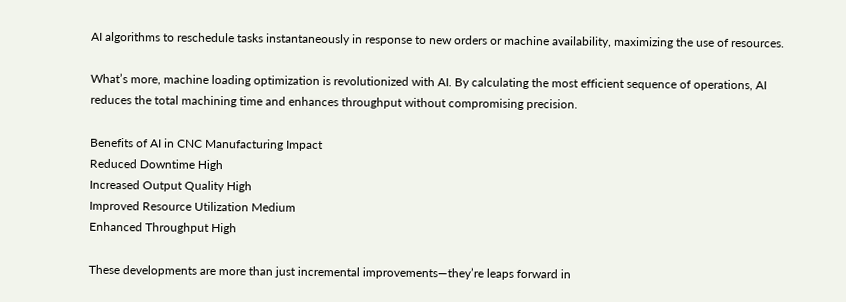AI algorithms to reschedule tasks instantaneously in response to new orders or machine availability, maximizing the use of resources.

What’s more, machine loading optimization is revolutionized with AI. By calculating the most efficient sequence of operations, AI reduces the total machining time and enhances throughput without compromising precision.

Benefits of AI in CNC Manufacturing Impact
Reduced Downtime High
Increased Output Quality High
Improved Resource Utilization Medium
Enhanced Throughput High

These developments are more than just incremental improvements—they’re leaps forward in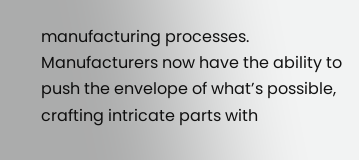manufacturing processes. Manufacturers now have the ability to push the envelope of what’s possible, crafting intricate parts with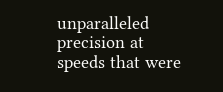unparalleled precision at speeds that were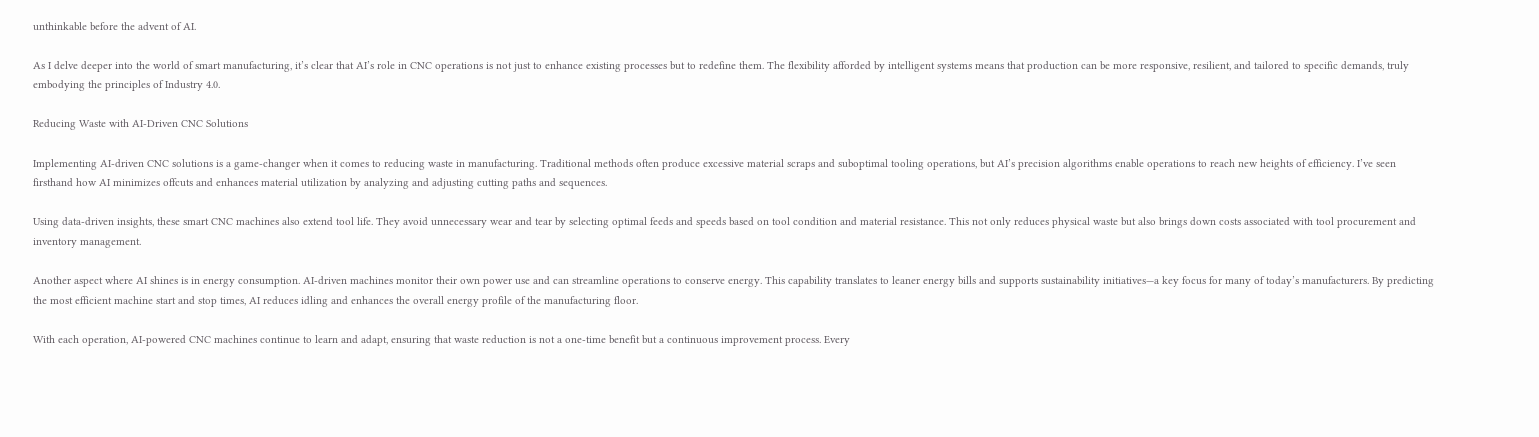unthinkable before the advent of AI.

As I delve deeper into the world of smart manufacturing, it’s clear that AI’s role in CNC operations is not just to enhance existing processes but to redefine them. The flexibility afforded by intelligent systems means that production can be more responsive, resilient, and tailored to specific demands, truly embodying the principles of Industry 4.0.

Reducing Waste with AI-Driven CNC Solutions

Implementing AI-driven CNC solutions is a game-changer when it comes to reducing waste in manufacturing. Traditional methods often produce excessive material scraps and suboptimal tooling operations, but AI’s precision algorithms enable operations to reach new heights of efficiency. I’ve seen firsthand how AI minimizes offcuts and enhances material utilization by analyzing and adjusting cutting paths and sequences.

Using data-driven insights, these smart CNC machines also extend tool life. They avoid unnecessary wear and tear by selecting optimal feeds and speeds based on tool condition and material resistance. This not only reduces physical waste but also brings down costs associated with tool procurement and inventory management.

Another aspect where AI shines is in energy consumption. AI-driven machines monitor their own power use and can streamline operations to conserve energy. This capability translates to leaner energy bills and supports sustainability initiatives—a key focus for many of today’s manufacturers. By predicting the most efficient machine start and stop times, AI reduces idling and enhances the overall energy profile of the manufacturing floor.

With each operation, AI-powered CNC machines continue to learn and adapt, ensuring that waste reduction is not a one-time benefit but a continuous improvement process. Every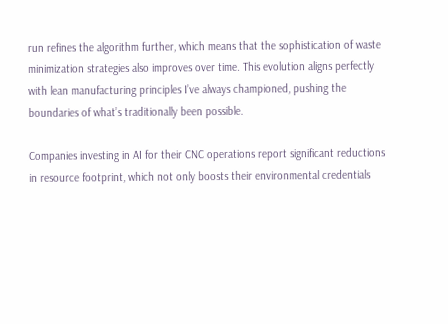run refines the algorithm further, which means that the sophistication of waste minimization strategies also improves over time. This evolution aligns perfectly with lean manufacturing principles I’ve always championed, pushing the boundaries of what’s traditionally been possible.

Companies investing in AI for their CNC operations report significant reductions in resource footprint, which not only boosts their environmental credentials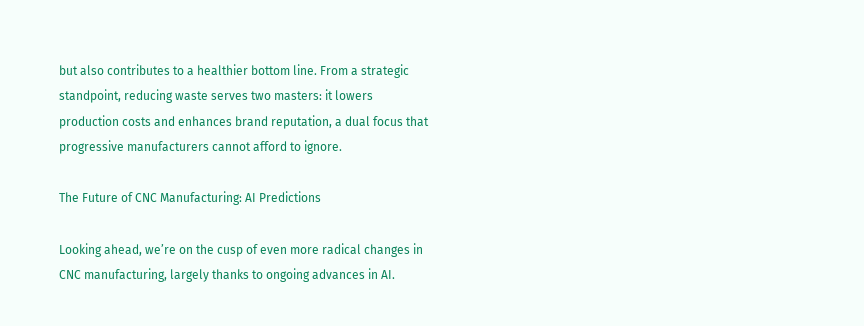but also contributes to a healthier bottom line. From a strategic standpoint, reducing waste serves two masters: it lowers production costs and enhances brand reputation, a dual focus that progressive manufacturers cannot afford to ignore.

The Future of CNC Manufacturing: AI Predictions

Looking ahead, we’re on the cusp of even more radical changes in CNC manufacturing, largely thanks to ongoing advances in AI.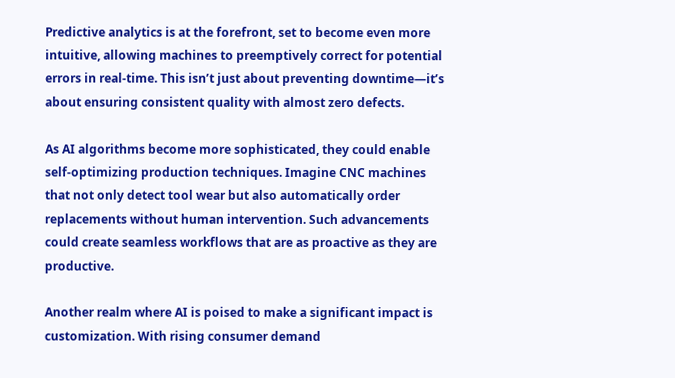Predictive analytics is at the forefront, set to become even more intuitive, allowing machines to preemptively correct for potential errors in real-time. This isn’t just about preventing downtime—it’s about ensuring consistent quality with almost zero defects.

As AI algorithms become more sophisticated, they could enable self-optimizing production techniques. Imagine CNC machines that not only detect tool wear but also automatically order replacements without human intervention. Such advancements could create seamless workflows that are as proactive as they are productive.

Another realm where AI is poised to make a significant impact is customization. With rising consumer demand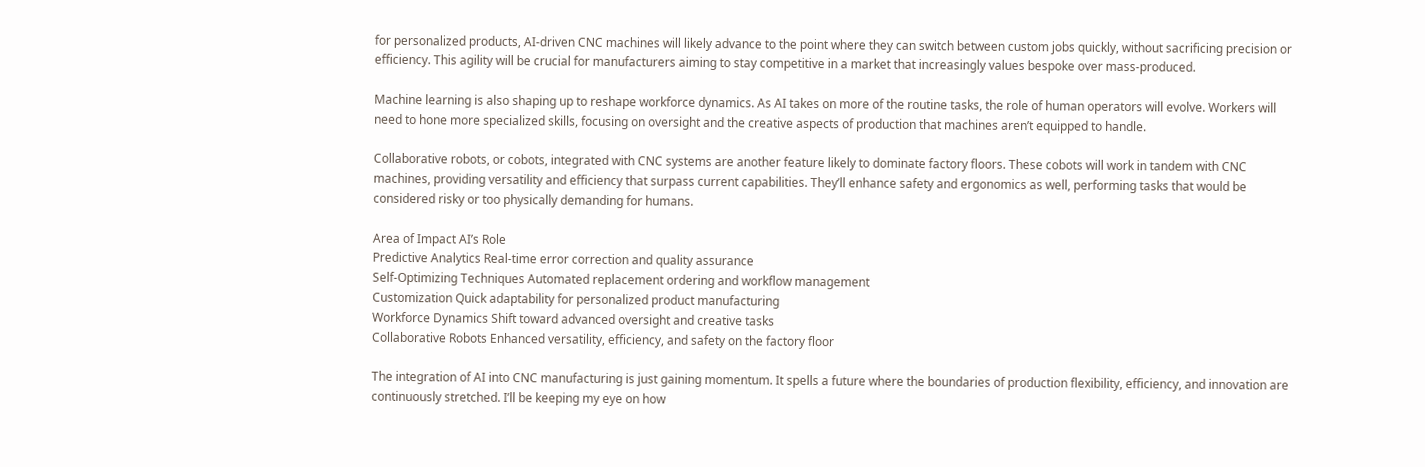for personalized products, AI-driven CNC machines will likely advance to the point where they can switch between custom jobs quickly, without sacrificing precision or efficiency. This agility will be crucial for manufacturers aiming to stay competitive in a market that increasingly values bespoke over mass-produced.

Machine learning is also shaping up to reshape workforce dynamics. As AI takes on more of the routine tasks, the role of human operators will evolve. Workers will need to hone more specialized skills, focusing on oversight and the creative aspects of production that machines aren’t equipped to handle.

Collaborative robots, or cobots, integrated with CNC systems are another feature likely to dominate factory floors. These cobots will work in tandem with CNC machines, providing versatility and efficiency that surpass current capabilities. They’ll enhance safety and ergonomics as well, performing tasks that would be considered risky or too physically demanding for humans.

Area of Impact AI’s Role
Predictive Analytics Real-time error correction and quality assurance
Self-Optimizing Techniques Automated replacement ordering and workflow management
Customization Quick adaptability for personalized product manufacturing
Workforce Dynamics Shift toward advanced oversight and creative tasks
Collaborative Robots Enhanced versatility, efficiency, and safety on the factory floor

The integration of AI into CNC manufacturing is just gaining momentum. It spells a future where the boundaries of production flexibility, efficiency, and innovation are continuously stretched. I’ll be keeping my eye on how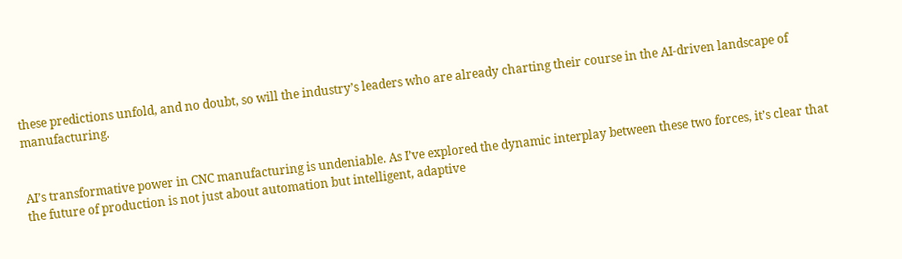these predictions unfold, and no doubt, so will the industry’s leaders who are already charting their course in the AI-driven landscape of manufacturing.


AI’s transformative power in CNC manufacturing is undeniable. As I’ve explored the dynamic interplay between these two forces, it’s clear that the future of production is not just about automation but intelligent, adaptive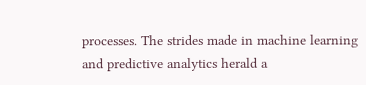processes. The strides made in machine learning and predictive analytics herald a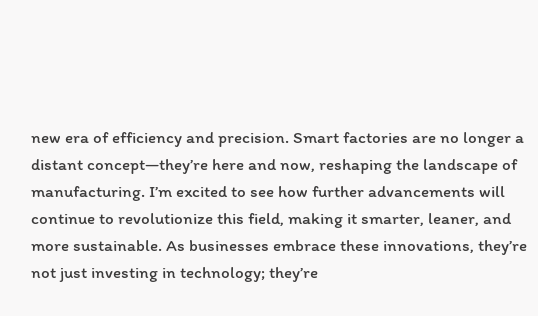new era of efficiency and precision. Smart factories are no longer a distant concept—they’re here and now, reshaping the landscape of manufacturing. I’m excited to see how further advancements will continue to revolutionize this field, making it smarter, leaner, and more sustainable. As businesses embrace these innovations, they’re not just investing in technology; they’re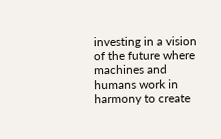investing in a vision of the future where machines and humans work in harmony to create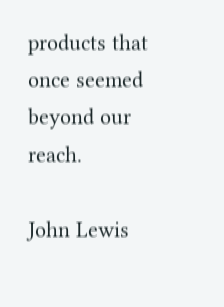products that once seemed beyond our reach.

John Lewis